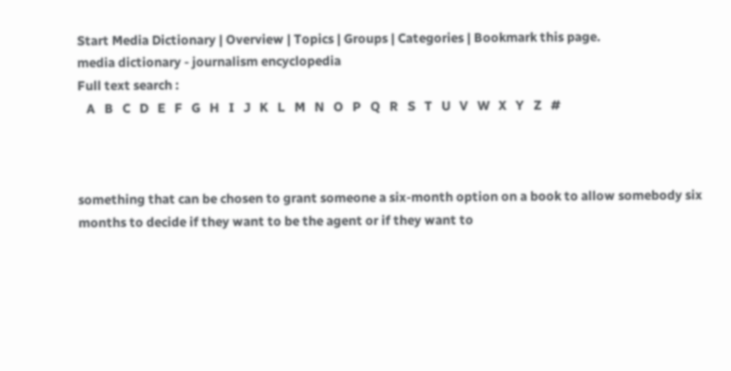Start Media Dictionary | Overview | Topics | Groups | Categories | Bookmark this page.
media dictionary - journalism encyclopedia
Full text search :
   A   B   C   D   E   F   G   H   I   J   K   L   M   N   O   P   Q   R   S   T   U   V   W   X   Y   Z   #



something that can be chosen to grant someone a six-month option on a book to allow somebody six months to decide if they want to be the agent or if they want to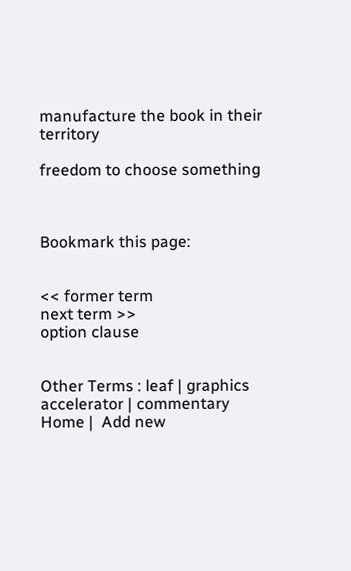manufacture the book in their territory

freedom to choose something



Bookmark this page:


<< former term
next term >>
option clause


Other Terms : leaf | graphics accelerator | commentary
Home |  Add new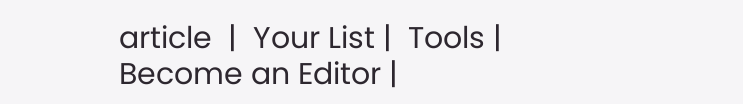article  |  Your List |  Tools |  Become an Editor |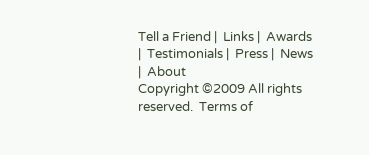Tell a Friend |  Links |  Awards |  Testimonials |  Press |  News |  About
Copyright ©2009 All rights reserved.  Terms of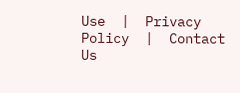Use  |  Privacy Policy  |  Contact Us